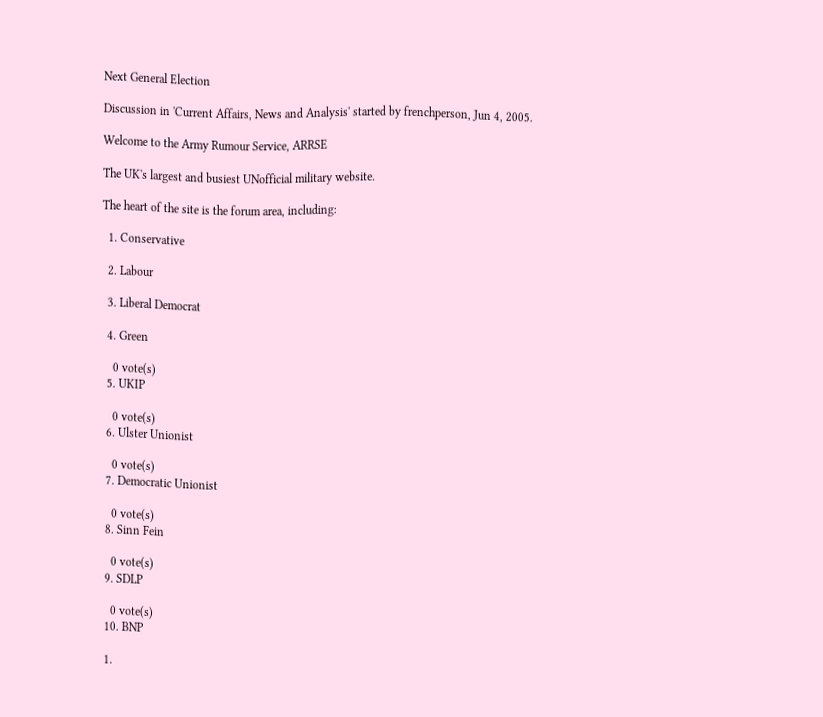Next General Election

Discussion in 'Current Affairs, News and Analysis' started by frenchperson, Jun 4, 2005.

Welcome to the Army Rumour Service, ARRSE

The UK's largest and busiest UNofficial military website.

The heart of the site is the forum area, including:

  1. Conservative

  2. Labour

  3. Liberal Democrat

  4. Green

    0 vote(s)
  5. UKIP

    0 vote(s)
  6. Ulster Unionist

    0 vote(s)
  7. Democratic Unionist

    0 vote(s)
  8. Sinn Fein

    0 vote(s)
  9. SDLP

    0 vote(s)
  10. BNP

  1.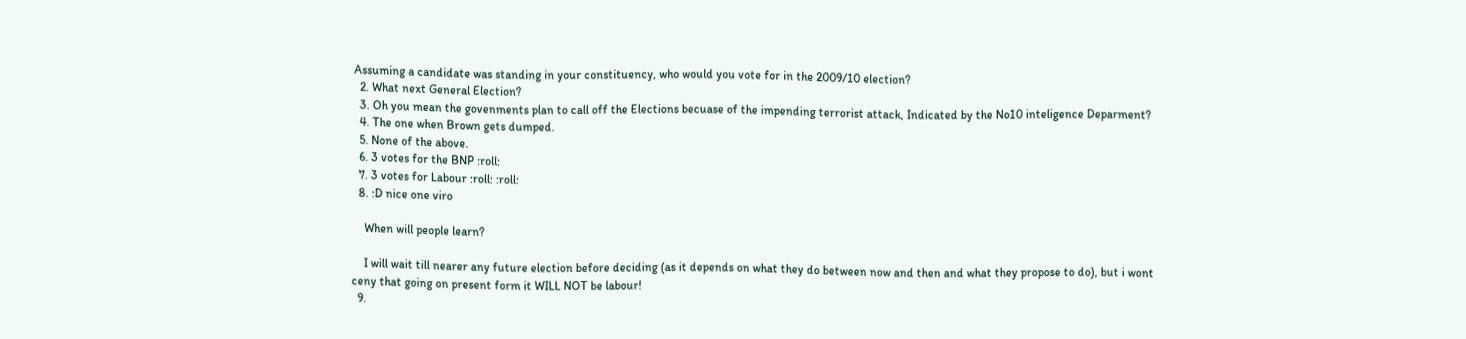Assuming a candidate was standing in your constituency, who would you vote for in the 2009/10 election?
  2. What next General Election?
  3. Oh you mean the govenments plan to call off the Elections becuase of the impending terrorist attack, Indicated by the No10 inteligence Deparment?
  4. The one when Brown gets dumped.
  5. None of the above.
  6. 3 votes for the BNP :roll:
  7. 3 votes for Labour :roll: :roll:
  8. :D nice one viro

    When will people learn?

    I will wait till nearer any future election before deciding (as it depends on what they do between now and then and what they propose to do), but i wont ceny that going on present form it WILL NOT be labour!
  9.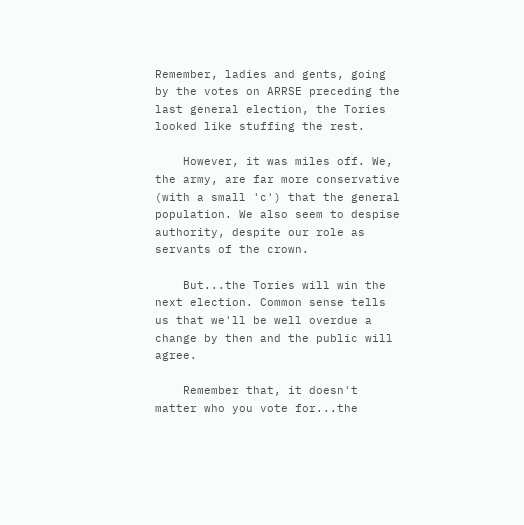Remember, ladies and gents, going by the votes on ARRSE preceding the last general election, the Tories looked like stuffing the rest.

    However, it was miles off. We, the army, are far more conservative (with a small 'c') that the general population. We also seem to despise authority, despite our role as servants of the crown.

    But...the Tories will win the next election. Common sense tells us that we'll be well overdue a change by then and the public will agree.

    Remember that, it doesn't matter who you vote for...the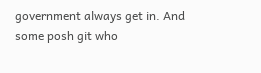government always get in. And some posh git who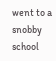went to a snobby school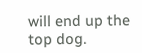will end up the top dog.